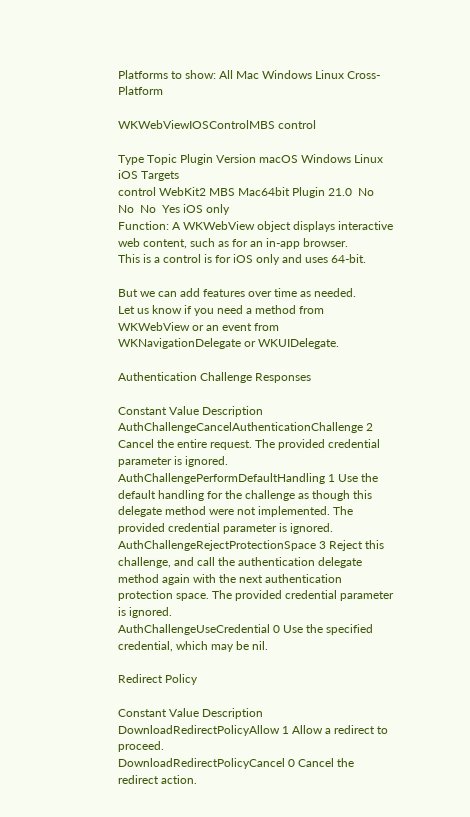Platforms to show: All Mac Windows Linux Cross-Platform

WKWebViewIOSControlMBS control

Type Topic Plugin Version macOS Windows Linux iOS Targets
control WebKit2 MBS Mac64bit Plugin 21.0  No  No  No  Yes iOS only
Function: A WKWebView object displays interactive web content, such as for an in-app browser.
This is a control is for iOS only and uses 64-bit.

But we can add features over time as needed.
Let us know if you need a method from WKWebView or an event from WKNavigationDelegate or WKUIDelegate.

Authentication Challenge Responses

Constant Value Description
AuthChallengeCancelAuthenticationChallenge 2 Cancel the entire request. The provided credential parameter is ignored.
AuthChallengePerformDefaultHandling 1 Use the default handling for the challenge as though this delegate method were not implemented. The provided credential parameter is ignored.
AuthChallengeRejectProtectionSpace 3 Reject this challenge, and call the authentication delegate method again with the next authentication protection space. The provided credential parameter is ignored.
AuthChallengeUseCredential 0 Use the specified credential, which may be nil.

Redirect Policy

Constant Value Description
DownloadRedirectPolicyAllow 1 Allow a redirect to proceed.
DownloadRedirectPolicyCancel 0 Cancel the redirect action.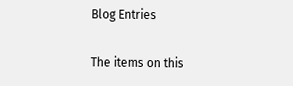Blog Entries

The items on this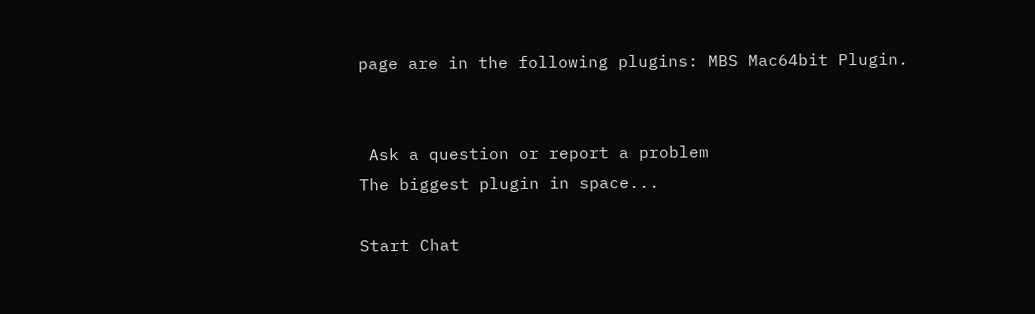page are in the following plugins: MBS Mac64bit Plugin.


 Ask a question or report a problem
The biggest plugin in space...

Start Chat